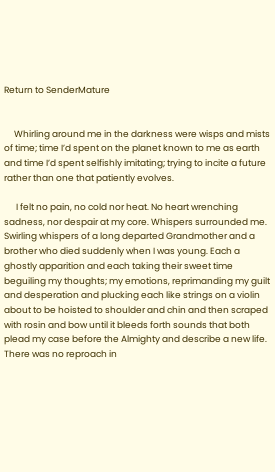Return to SenderMature


     Whirling around me in the darkness were wisps and mists of time; time I’d spent on the planet known to me as earth and time I’d spent selfishly imitating; trying to incite a future rather than one that patiently evolves.

      I felt no pain, no cold nor heat. No heart wrenching sadness, nor despair at my core. Whispers surrounded me. Swirling whispers of a long departed Grandmother and a brother who died suddenly when I was young. Each a ghostly apparition and each taking their sweet time beguiling my thoughts; my emotions, reprimanding my guilt and desperation and plucking each like strings on a violin about to be hoisted to shoulder and chin and then scraped with rosin and bow until it bleeds forth sounds that both plead my case before the Almighty and describe a new life. There was no reproach in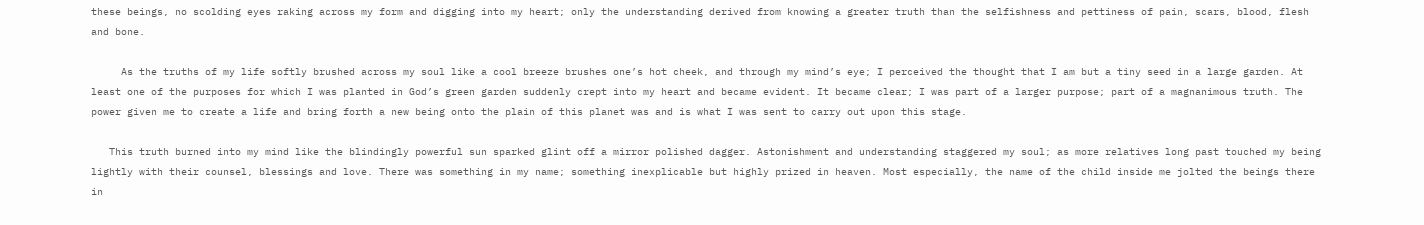these beings, no scolding eyes raking across my form and digging into my heart; only the understanding derived from knowing a greater truth than the selfishness and pettiness of pain, scars, blood, flesh and bone.

     As the truths of my life softly brushed across my soul like a cool breeze brushes one’s hot cheek, and through my mind’s eye; I perceived the thought that I am but a tiny seed in a large garden. At least one of the purposes for which I was planted in God’s green garden suddenly crept into my heart and became evident. It became clear; I was part of a larger purpose; part of a magnanimous truth. The power given me to create a life and bring forth a new being onto the plain of this planet was and is what I was sent to carry out upon this stage.

   This truth burned into my mind like the blindingly powerful sun sparked glint off a mirror polished dagger. Astonishment and understanding staggered my soul; as more relatives long past touched my being lightly with their counsel, blessings and love. There was something in my name; something inexplicable but highly prized in heaven. Most especially, the name of the child inside me jolted the beings there in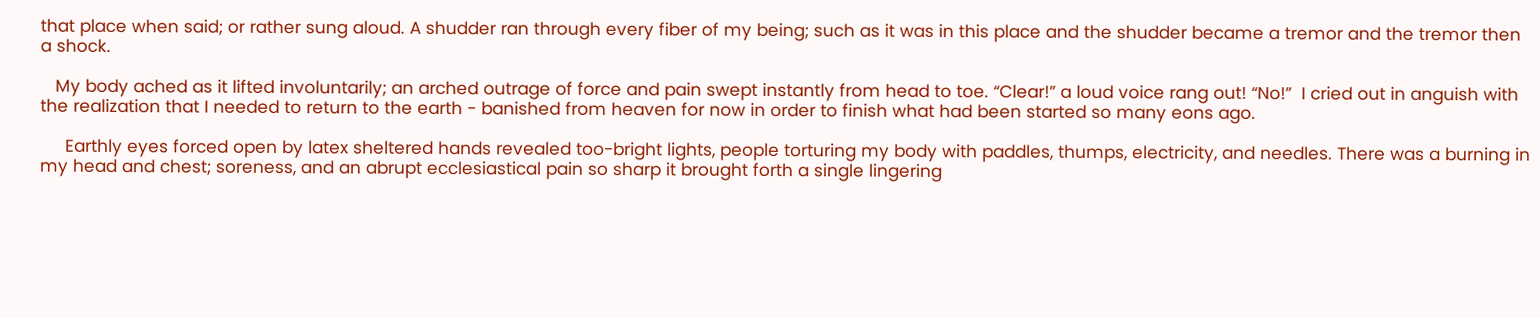that place when said; or rather sung aloud. A shudder ran through every fiber of my being; such as it was in this place and the shudder became a tremor and the tremor then a shock.

   My body ached as it lifted involuntarily; an arched outrage of force and pain swept instantly from head to toe. “Clear!” a loud voice rang out! “No!”  I cried out in anguish with the realization that I needed to return to the earth - banished from heaven for now in order to finish what had been started so many eons ago.

     Earthly eyes forced open by latex sheltered hands revealed too-bright lights, people torturing my body with paddles, thumps, electricity, and needles. There was a burning in my head and chest; soreness, and an abrupt ecclesiastical pain so sharp it brought forth a single lingering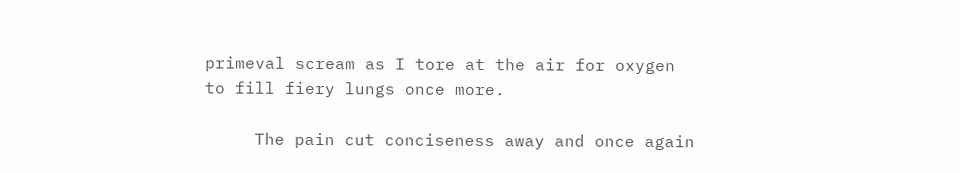primeval scream as I tore at the air for oxygen to fill fiery lungs once more.

     The pain cut conciseness away and once again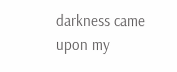darkness came upon my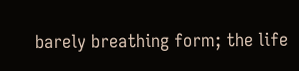barely breathing form; the life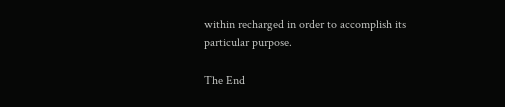within recharged in order to accomplish its particular purpose.

The End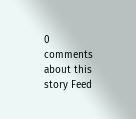0 comments about this story Feed